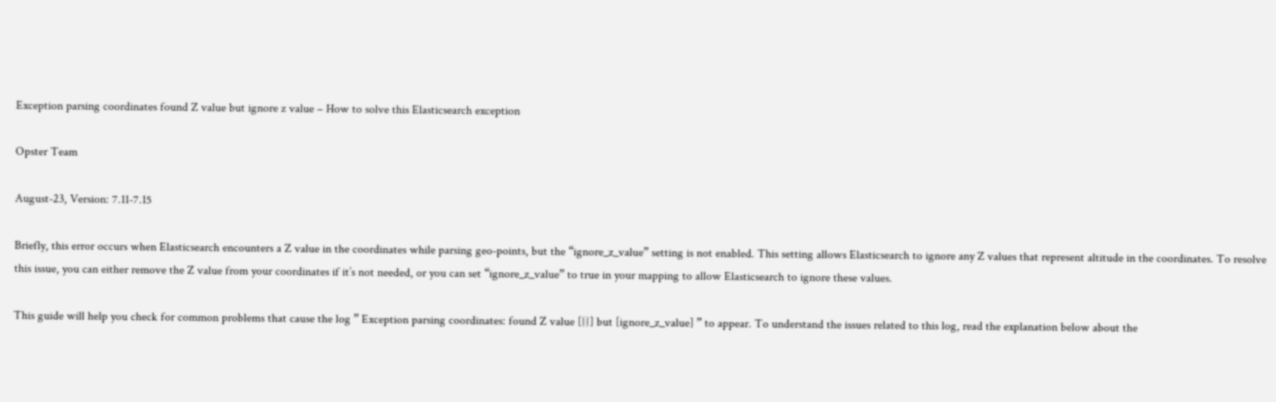Exception parsing coordinates found Z value but ignore z value – How to solve this Elasticsearch exception

Opster Team

August-23, Version: 7.11-7.15

Briefly, this error occurs when Elasticsearch encounters a Z value in the coordinates while parsing geo-points, but the “ignore_z_value” setting is not enabled. This setting allows Elasticsearch to ignore any Z values that represent altitude in the coordinates. To resolve this issue, you can either remove the Z value from your coordinates if it’s not needed, or you can set “ignore_z_value” to true in your mapping to allow Elasticsearch to ignore these values.

This guide will help you check for common problems that cause the log ” Exception parsing coordinates: found Z value [{}] but [ignore_z_value] ” to appear. To understand the issues related to this log, read the explanation below about the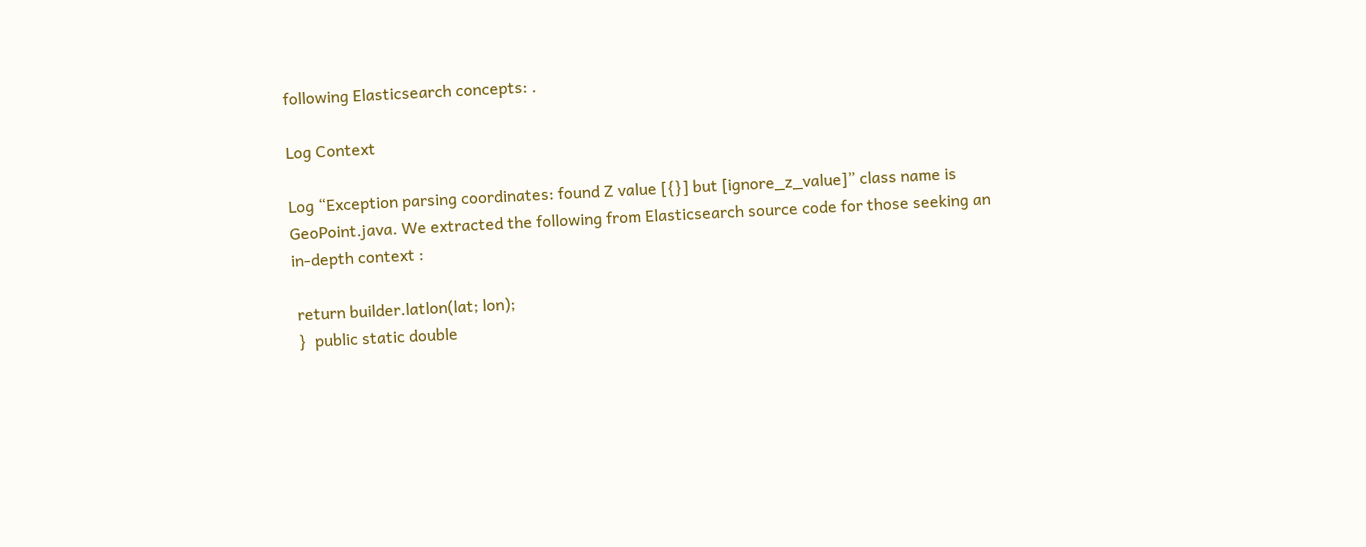following Elasticsearch concepts: .

Log Context

Log “Exception parsing coordinates: found Z value [{}] but [ignore_z_value]” class name is GeoPoint.java. We extracted the following from Elasticsearch source code for those seeking an in-depth context :

 return builder.latlon(lat; lon);
 }  public static double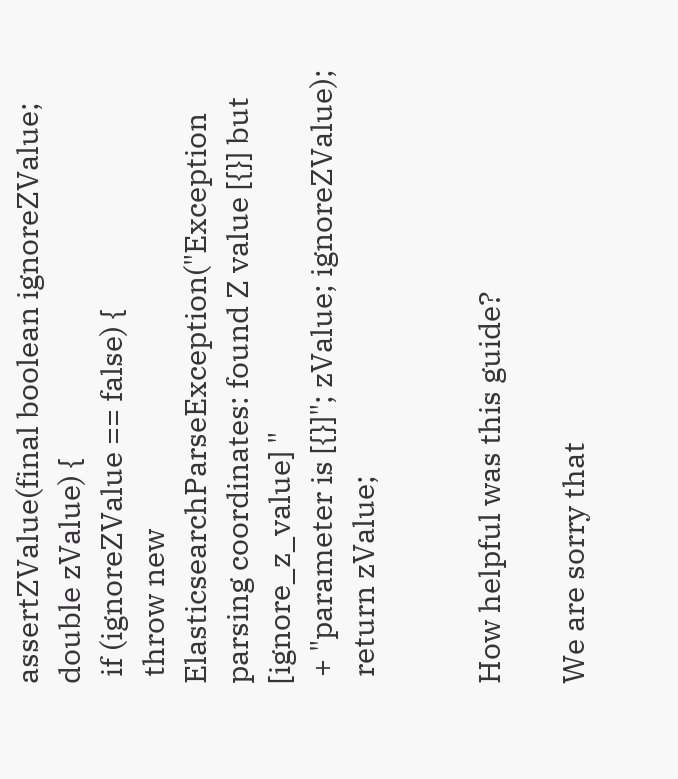assertZValue(final boolean ignoreZValue; double zValue) {
 if (ignoreZValue == false) {
 throw new ElasticsearchParseException("Exception parsing coordinates: found Z value [{}] but [ignore_z_value] "
 + "parameter is [{}]"; zValue; ignoreZValue);
 return zValue;


How helpful was this guide?

We are sorry that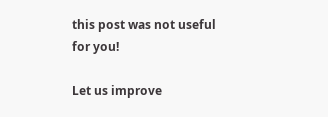this post was not useful for you!

Let us improve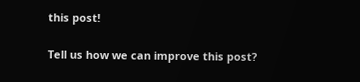this post!

Tell us how we can improve this post?